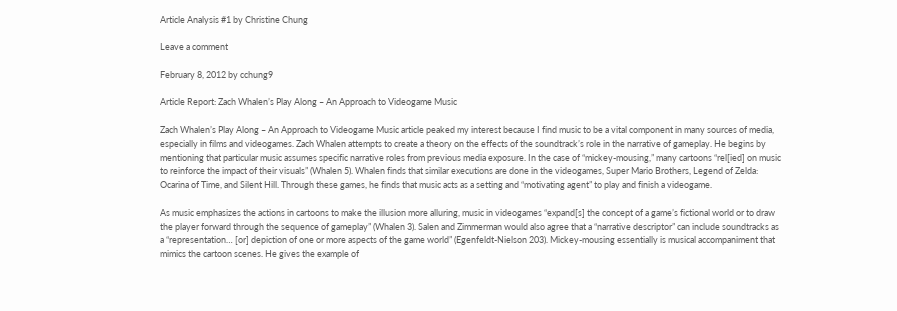Article Analysis #1 by Christine Chung

Leave a comment

February 8, 2012 by cchung9

Article Report: Zach Whalen’s Play Along – An Approach to Videogame Music

Zach Whalen’s Play Along – An Approach to Videogame Music article peaked my interest because I find music to be a vital component in many sources of media, especially in films and videogames. Zach Whalen attempts to create a theory on the effects of the soundtrack’s role in the narrative of gameplay. He begins by mentioning that particular music assumes specific narrative roles from previous media exposure. In the case of “mickey-mousing,” many cartoons “rel[ied] on music to reinforce the impact of their visuals” (Whalen 5). Whalen finds that similar executions are done in the videogames, Super Mario Brothers, Legend of Zelda: Ocarina of Time, and Silent Hill. Through these games, he finds that music acts as a setting and “motivating agent” to play and finish a videogame.

As music emphasizes the actions in cartoons to make the illusion more alluring, music in videogames “expand[s] the concept of a game’s fictional world or to draw the player forward through the sequence of gameplay” (Whalen 3). Salen and Zimmerman would also agree that a “narrative descriptor” can include soundtracks as a “representation… [or] depiction of one or more aspects of the game world” (Egenfeldt-Nielson 203). Mickey-mousing essentially is musical accompaniment that mimics the cartoon scenes. He gives the example of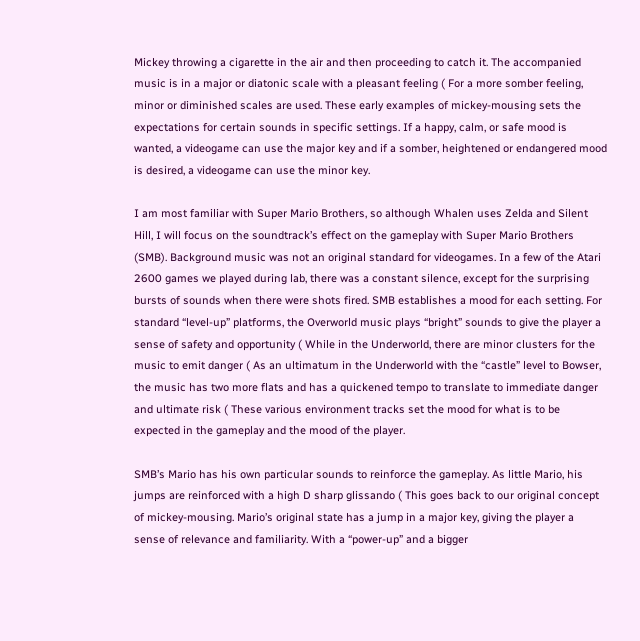Mickey throwing a cigarette in the air and then proceeding to catch it. The accompanied music is in a major or diatonic scale with a pleasant feeling ( For a more somber feeling, minor or diminished scales are used. These early examples of mickey-mousing sets the expectations for certain sounds in specific settings. If a happy, calm, or safe mood is wanted, a videogame can use the major key and if a somber, heightened or endangered mood is desired, a videogame can use the minor key.

I am most familiar with Super Mario Brothers, so although Whalen uses Zelda and Silent Hill, I will focus on the soundtrack’s effect on the gameplay with Super Mario Brothers (SMB). Background music was not an original standard for videogames. In a few of the Atari 2600 games we played during lab, there was a constant silence, except for the surprising bursts of sounds when there were shots fired. SMB establishes a mood for each setting. For standard “level-up” platforms, the Overworld music plays “bright” sounds to give the player a sense of safety and opportunity ( While in the Underworld, there are minor clusters for the music to emit danger ( As an ultimatum in the Underworld with the “castle” level to Bowser, the music has two more flats and has a quickened tempo to translate to immediate danger and ultimate risk ( These various environment tracks set the mood for what is to be expected in the gameplay and the mood of the player.

SMB’s Mario has his own particular sounds to reinforce the gameplay. As little Mario, his jumps are reinforced with a high D sharp glissando ( This goes back to our original concept of mickey-mousing. Mario’s original state has a jump in a major key, giving the player a sense of relevance and familiarity. With a “power-up” and a bigger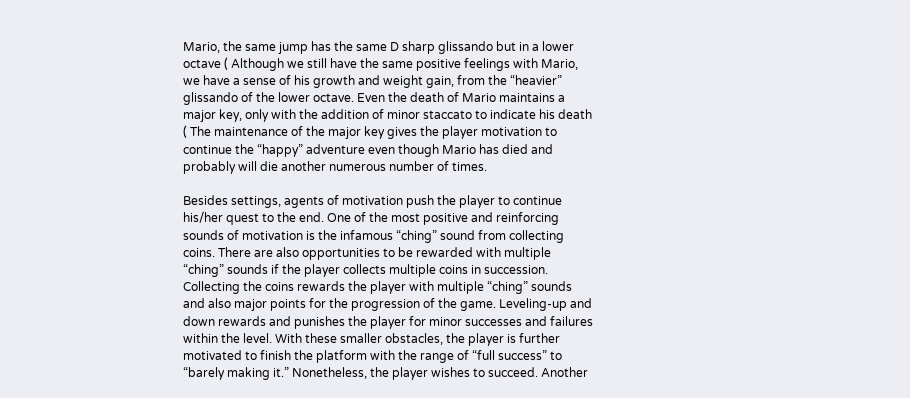Mario, the same jump has the same D sharp glissando but in a lower octave ( Although we still have the same positive feelings with Mario, we have a sense of his growth and weight gain, from the “heavier” glissando of the lower octave. Even the death of Mario maintains a major key, only with the addition of minor staccato to indicate his death ( The maintenance of the major key gives the player motivation to continue the “happy” adventure even though Mario has died and probably will die another numerous number of times.

Besides settings, agents of motivation push the player to continue his/her quest to the end. One of the most positive and reinforcing sounds of motivation is the infamous “ching” sound from collecting coins. There are also opportunities to be rewarded with multiple “ching” sounds if the player collects multiple coins in succession. Collecting the coins rewards the player with multiple “ching” sounds and also major points for the progression of the game. Leveling-up and down rewards and punishes the player for minor successes and failures within the level. With these smaller obstacles, the player is further motivated to finish the platform with the range of “full success” to “barely making it.” Nonetheless, the player wishes to succeed. Another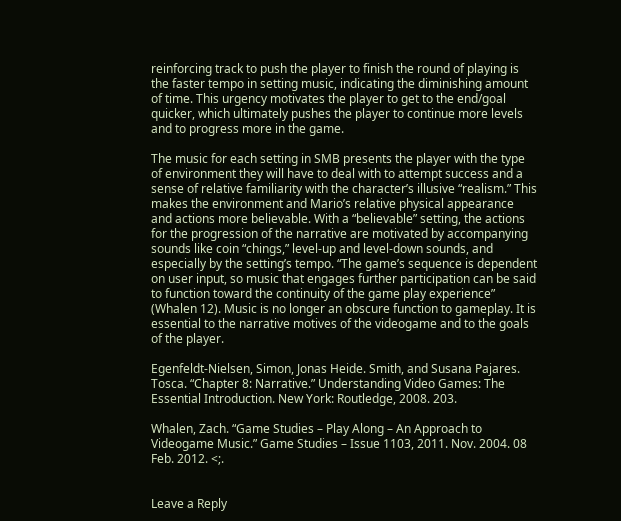reinforcing track to push the player to finish the round of playing is the faster tempo in setting music, indicating the diminishing amount of time. This urgency motivates the player to get to the end/goal quicker, which ultimately pushes the player to continue more levels and to progress more in the game.

The music for each setting in SMB presents the player with the type of environment they will have to deal with to attempt success and a sense of relative familiarity with the character’s illusive “realism.” This makes the environment and Mario’s relative physical appearance and actions more believable. With a “believable” setting, the actions for the progression of the narrative are motivated by accompanying sounds like coin “chings,” level-up and level-down sounds, and especially by the setting’s tempo. “The game’s sequence is dependent on user input, so music that engages further participation can be said to function toward the continuity of the game play experience” (Whalen 12). Music is no longer an obscure function to gameplay. It is essential to the narrative motives of the videogame and to the goals of the player.

Egenfeldt-Nielsen, Simon, Jonas Heide. Smith, and Susana Pajares. Tosca. “Chapter 8: Narrative.” Understanding Video Games: The Essential Introduction. New York: Routledge, 2008. 203.

Whalen, Zach. “Game Studies – Play Along – An Approach to Videogame Music.” Game Studies – Issue 1103, 2011. Nov. 2004. 08 Feb. 2012. <;.


Leave a Reply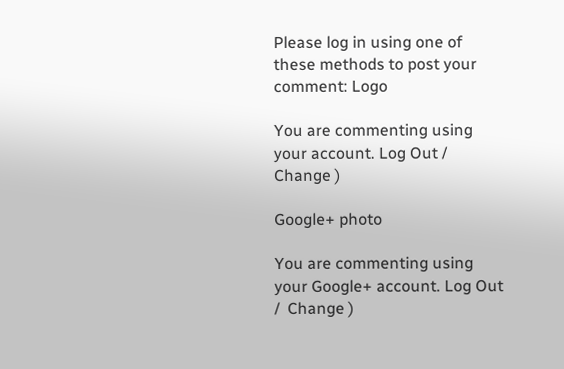Please log in using one of these methods to post your comment: Logo

You are commenting using your account. Log Out /  Change )

Google+ photo

You are commenting using your Google+ account. Log Out /  Change )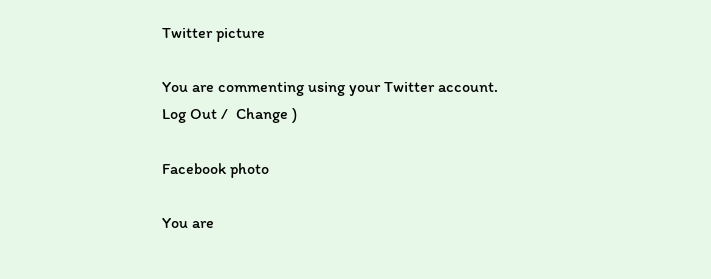Twitter picture

You are commenting using your Twitter account. Log Out /  Change )

Facebook photo

You are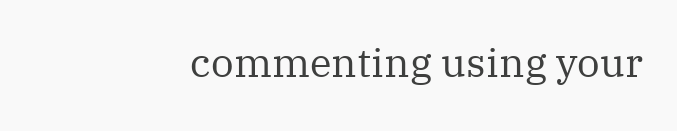commenting using your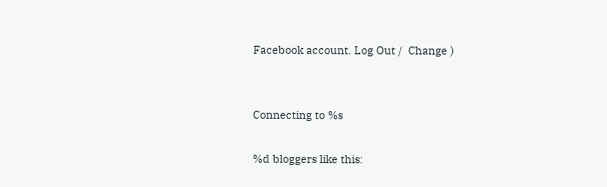Facebook account. Log Out /  Change )


Connecting to %s

%d bloggers like this: